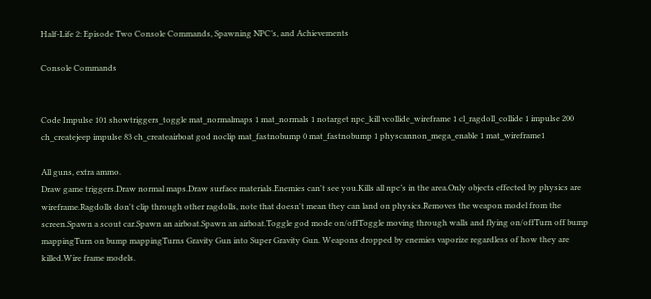Half-Life 2: Episode Two Console Commands, Spawning NPC’s, and Achievements

Console Commands


Code Impulse 101 showtriggers_toggle mat_normalmaps 1 mat_normals 1 notarget npc_kill vcollide_wireframe 1 cl_ragdoll_collide 1 impulse 200 ch_createjeep impulse 83 ch_createairboat god noclip mat_fastnobump 0 mat_fastnobump 1 physcannon_mega_enable 1 mat_wireframe1

All guns, extra ammo.
Draw game triggers.Draw normal maps.Draw surface materials.Enemies can't see you.Kills all npc’s in the area.Only objects effected by physics are wireframe.Ragdolls don't clip through other ragdolls, note that doesn't mean they can land on physics.Removes the weapon model from the screen.Spawn a scout car.Spawn an airboat.Spawn an airboat.Toggle god mode on/offToggle moving through walls and flying on/offTurn off bump mappingTurn on bump mappingTurns Gravity Gun into Super Gravity Gun. Weapons dropped by enemies vaporize regardless of how they are killed.Wire frame models.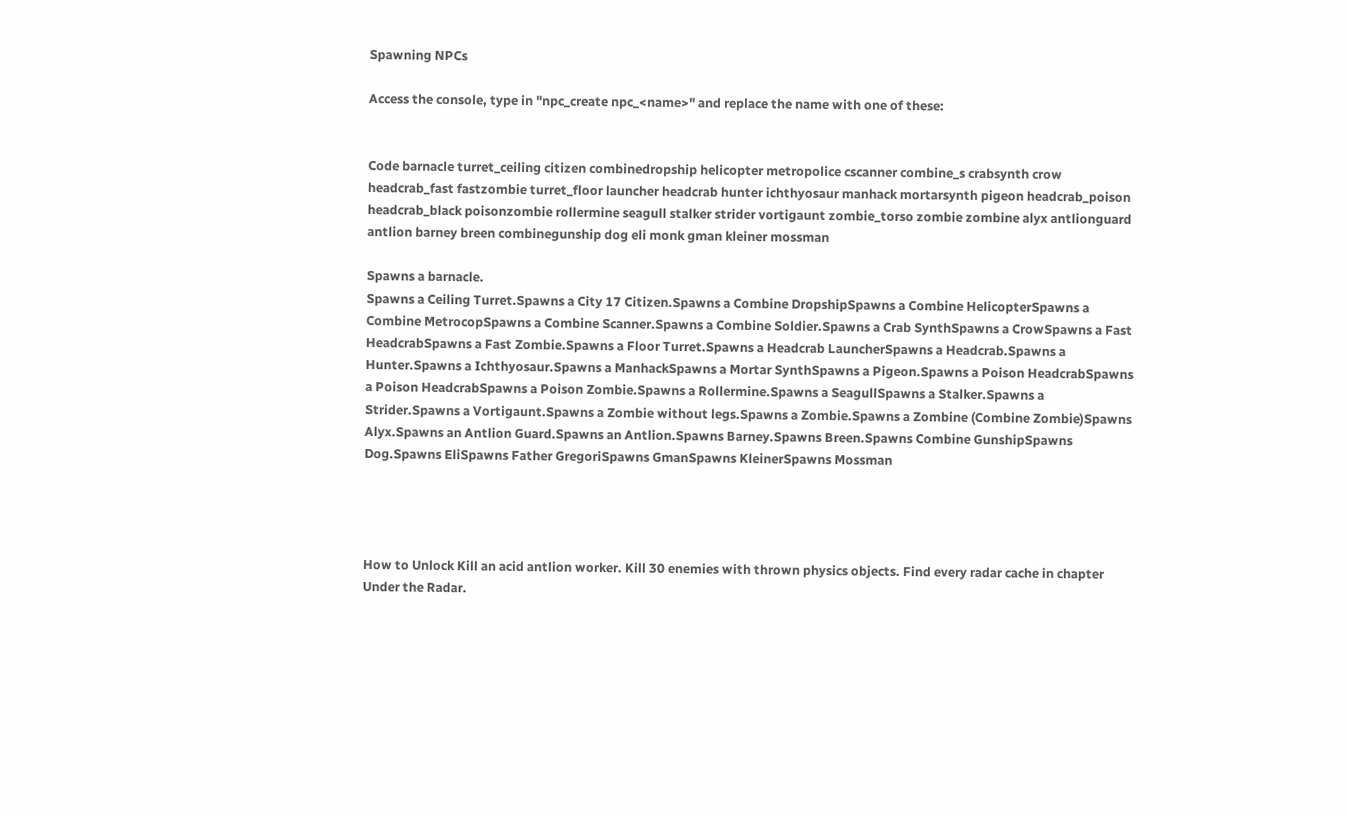Spawning NPCs

Access the console, type in "npc_create npc_<name>" and replace the name with one of these:


Code barnacle turret_ceiling citizen combinedropship helicopter metropolice cscanner combine_s crabsynth crow headcrab_fast fastzombie turret_floor launcher headcrab hunter ichthyosaur manhack mortarsynth pigeon headcrab_poison headcrab_black poisonzombie rollermine seagull stalker strider vortigaunt zombie_torso zombie zombine alyx antlionguard antlion barney breen combinegunship dog eli monk gman kleiner mossman

Spawns a barnacle.
Spawns a Ceiling Turret.Spawns a City 17 Citizen.Spawns a Combine DropshipSpawns a Combine HelicopterSpawns a Combine MetrocopSpawns a Combine Scanner.Spawns a Combine Soldier.Spawns a Crab SynthSpawns a CrowSpawns a Fast HeadcrabSpawns a Fast Zombie.Spawns a Floor Turret.Spawns a Headcrab LauncherSpawns a Headcrab.Spawns a Hunter.Spawns a Ichthyosaur.Spawns a ManhackSpawns a Mortar SynthSpawns a Pigeon.Spawns a Poison HeadcrabSpawns a Poison HeadcrabSpawns a Poison Zombie.Spawns a Rollermine.Spawns a SeagullSpawns a Stalker.Spawns a Strider.Spawns a Vortigaunt.Spawns a Zombie without legs.Spawns a Zombie.Spawns a Zombine (Combine Zombie)Spawns Alyx.Spawns an Antlion Guard.Spawns an Antlion.Spawns Barney.Spawns Breen.Spawns Combine GunshipSpawns Dog.Spawns EliSpawns Father GregoriSpawns GmanSpawns KleinerSpawns Mossman




How to Unlock Kill an acid antlion worker. Kill 30 enemies with thrown physics objects. Find every radar cache in chapter Under the Radar.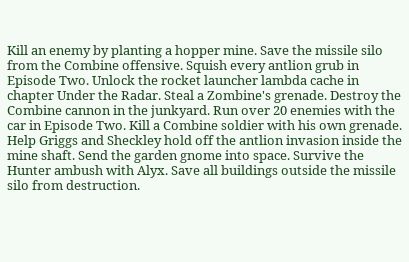Kill an enemy by planting a hopper mine. Save the missile silo from the Combine offensive. Squish every antlion grub in Episode Two. Unlock the rocket launcher lambda cache in chapter Under the Radar. Steal a Zombine's grenade. Destroy the Combine cannon in the junkyard. Run over 20 enemies with the car in Episode Two. Kill a Combine soldier with his own grenade. Help Griggs and Sheckley hold off the antlion invasion inside the mine shaft. Send the garden gnome into space. Survive the Hunter ambush with Alyx. Save all buildings outside the missile silo from destruction.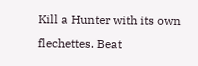Kill a Hunter with its own flechettes. Beat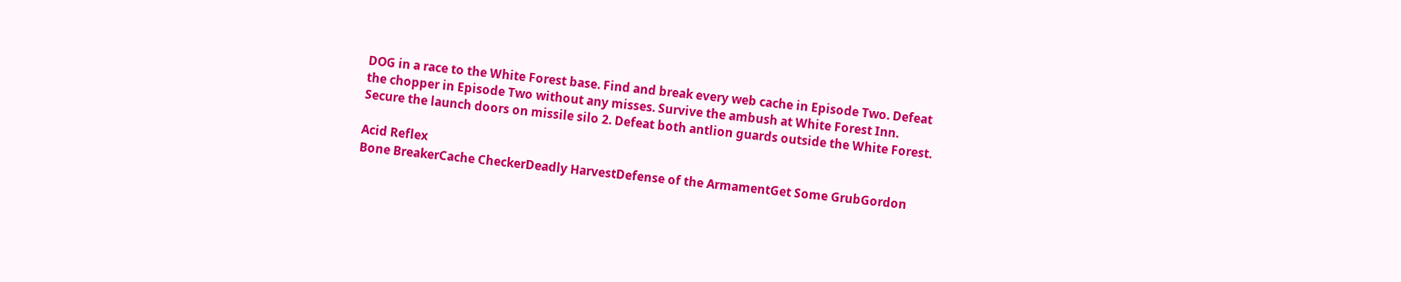DOG in a race to the White Forest base. Find and break every web cache in Episode Two. Defeat the chopper in Episode Two without any misses. Survive the ambush at White Forest Inn. Secure the launch doors on missile silo 2. Defeat both antlion guards outside the White Forest.

Acid Reflex
Bone BreakerCache CheckerDeadly HarvestDefense of the ArmamentGet Some GrubGordon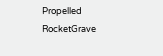Propelled RocketGrave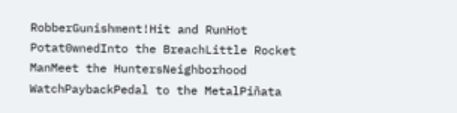RobberGunishment!Hit and RunHot Potat0wnedInto the BreachLittle Rocket ManMeet the HuntersNeighborhood WatchPaybackPedal to the MetalPiñata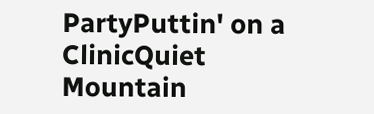PartyPuttin' on a ClinicQuiet Mountain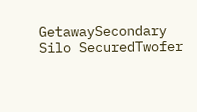GetawaySecondary Silo SecuredTwofer